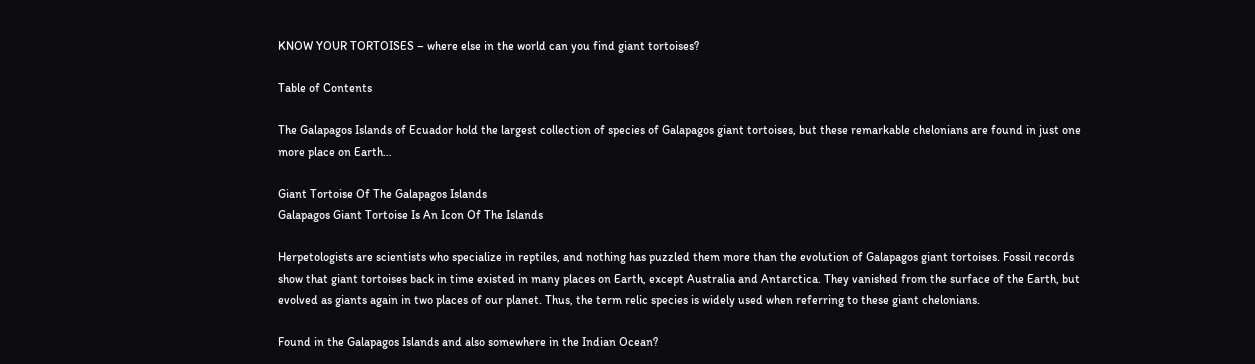KNOW YOUR TORTOISES – where else in the world can you find giant tortoises?

Table of Contents

The Galapagos Islands of Ecuador hold the largest collection of species of Galapagos giant tortoises, but these remarkable chelonians are found in just one more place on Earth…

Giant Tortoise Of The Galapagos Islands
Galapagos Giant Tortoise Is An Icon Of The Islands

Herpetologists are scientists who specialize in reptiles, and nothing has puzzled them more than the evolution of Galapagos giant tortoises. Fossil records show that giant tortoises back in time existed in many places on Earth, except Australia and Antarctica. They vanished from the surface of the Earth, but evolved as giants again in two places of our planet. Thus, the term relic species is widely used when referring to these giant chelonians.

Found in the Galapagos Islands and also somewhere in the Indian Ocean?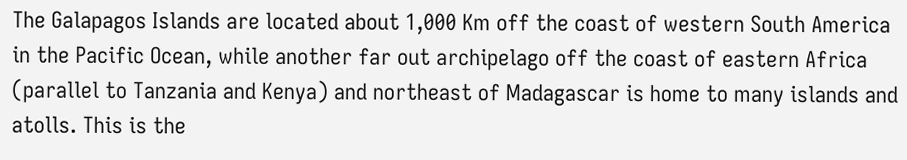The Galapagos Islands are located about 1,000 Km off the coast of western South America in the Pacific Ocean, while another far out archipelago off the coast of eastern Africa (parallel to Tanzania and Kenya) and northeast of Madagascar is home to many islands and atolls. This is the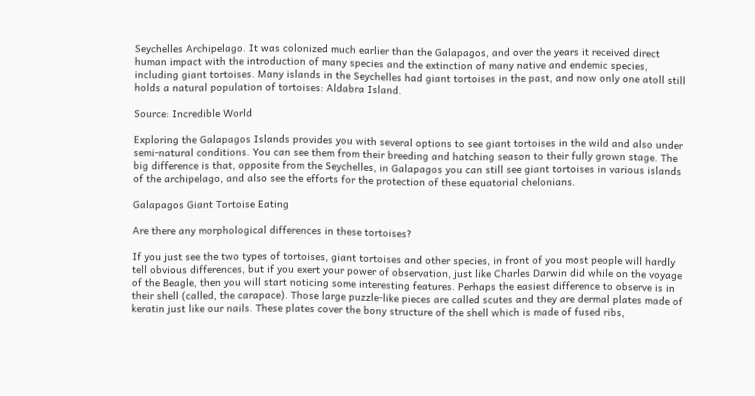Seychelles Archipelago. It was colonized much earlier than the Galapagos, and over the years it received direct human impact with the introduction of many species and the extinction of many native and endemic species, including giant tortoises. Many islands in the Seychelles had giant tortoises in the past, and now only one atoll still holds a natural population of tortoises: Aldabra Island.

Source: Incredible World

Exploring the Galapagos Islands provides you with several options to see giant tortoises in the wild and also under semi-natural conditions. You can see them from their breeding and hatching season to their fully grown stage. The big difference is that, opposite from the Seychelles, in Galapagos you can still see giant tortoises in various islands of the archipelago, and also see the efforts for the protection of these equatorial chelonians.

Galapagos Giant Tortoise Eating

Are there any morphological differences in these tortoises?

If you just see the two types of tortoises, giant tortoises and other species, in front of you most people will hardly tell obvious differences, but if you exert your power of observation, just like Charles Darwin did while on the voyage of the Beagle, then you will start noticing some interesting features. Perhaps the easiest difference to observe is in their shell (called, the carapace). Those large puzzle-like pieces are called scutes and they are dermal plates made of keratin just like our nails. These plates cover the bony structure of the shell which is made of fused ribs,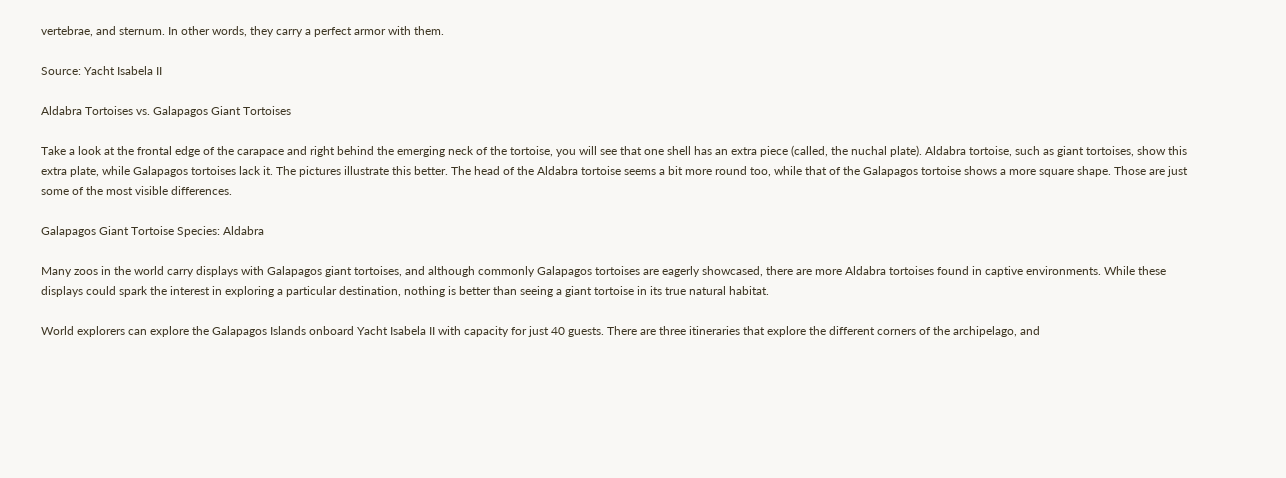vertebrae, and sternum. In other words, they carry a perfect armor with them.

Source: Yacht Isabela II

Aldabra Tortoises vs. Galapagos Giant Tortoises

Take a look at the frontal edge of the carapace and right behind the emerging neck of the tortoise, you will see that one shell has an extra piece (called, the nuchal plate). Aldabra tortoise, such as giant tortoises, show this extra plate, while Galapagos tortoises lack it. The pictures illustrate this better. The head of the Aldabra tortoise seems a bit more round too, while that of the Galapagos tortoise shows a more square shape. Those are just some of the most visible differences.

Galapagos Giant Tortoise Species: Aldabra

Many zoos in the world carry displays with Galapagos giant tortoises, and although commonly Galapagos tortoises are eagerly showcased, there are more Aldabra tortoises found in captive environments. While these displays could spark the interest in exploring a particular destination, nothing is better than seeing a giant tortoise in its true natural habitat.

World explorers can explore the Galapagos Islands onboard Yacht Isabela II with capacity for just 40 guests. There are three itineraries that explore the different corners of the archipelago, and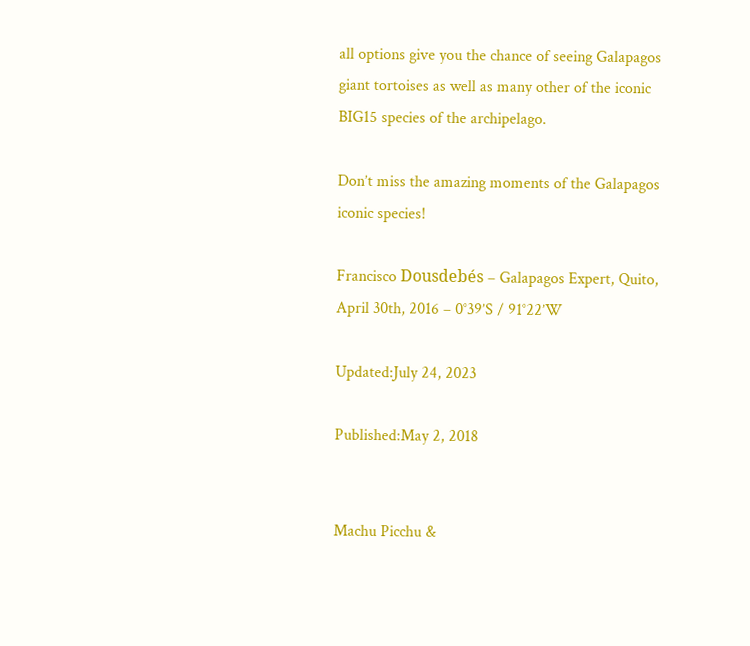all options give you the chance of seeing Galapagos giant tortoises as well as many other of the iconic BIG15 species of the archipelago.

Don’t miss the amazing moments of the Galapagos iconic species!

Francisco Dousdebés – Galapagos Expert, Quito, April 30th, 2016 – 0°39’S / 91°22’W

Updated:July 24, 2023

Published:May 2, 2018


Machu Picchu &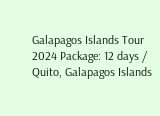Galapagos Islands Tour 2024 Package: 12 days / Quito, Galapagos Islands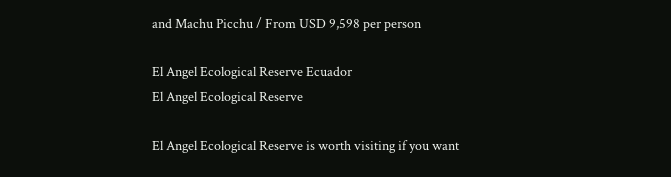and Machu Picchu / From USD 9,598 per person

El Angel Ecological Reserve Ecuador
El Angel Ecological Reserve

El Angel Ecological Reserve is worth visiting if you want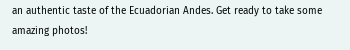an authentic taste of the Ecuadorian Andes. Get ready to take some amazing photos!